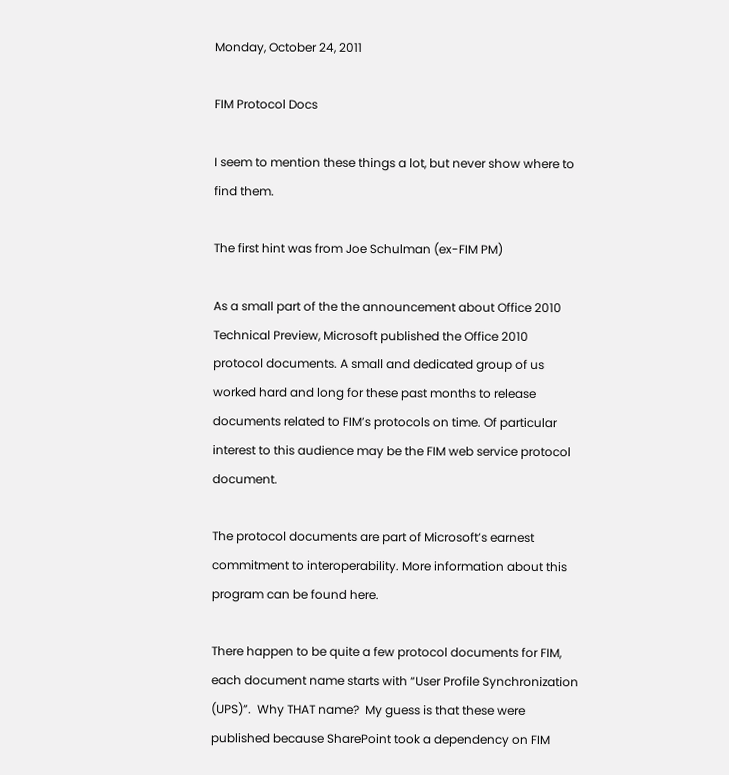Monday, October 24, 2011

FIM Protocol Docs

I seem to mention these things a lot, but never show where to find them.

The first hint was from Joe Schulman (ex-FIM PM)

As a small part of the the announcement about Office 2010 Technical Preview, Microsoft published the Office 2010 protocol documents. A small and dedicated group of us worked hard and long for these past months to release documents related to FIM’s protocols on time. Of particular interest to this audience may be the FIM web service protocol document.

The protocol documents are part of Microsoft’s earnest commitment to interoperability. More information about this program can be found here.

There happen to be quite a few protocol documents for FIM, each document name starts with “User Profile Synchronization (UPS)”.  Why THAT name?  My guess is that these were published because SharePoint took a dependency on FIM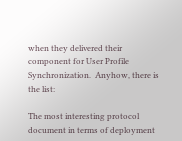when they delivered their component for User Profile Synchronization.  Anyhow, there is the list:

The most interesting protocol document in terms of deployment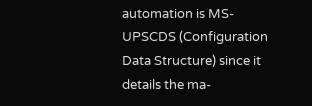automation is MS-UPSCDS (Configuration Data Structure) since it details the ma-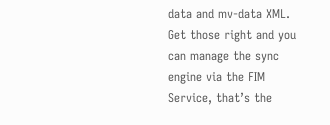data and mv-data XML.  Get those right and you can manage the sync engine via the FIM Service, that’s the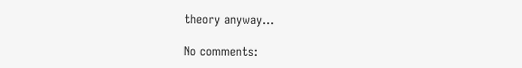theory anyway…

No comments: